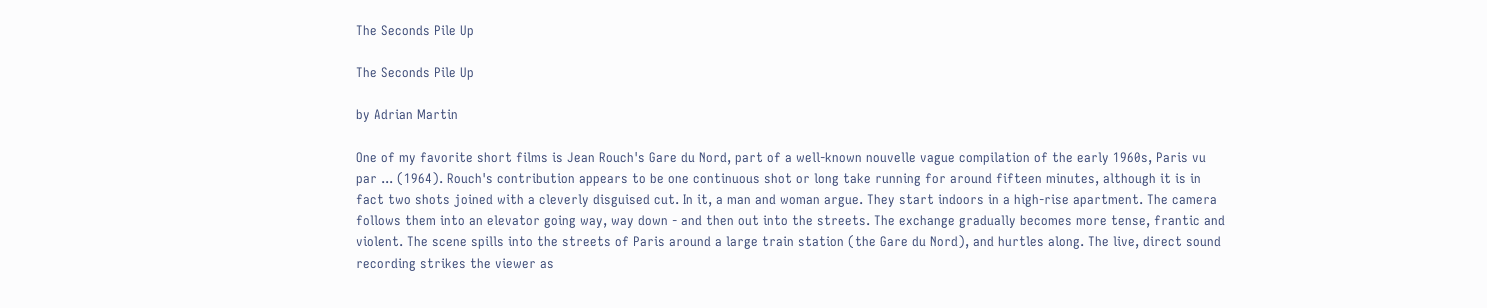The Seconds Pile Up

The Seconds Pile Up

by Adrian Martin

One of my favorite short films is Jean Rouch's Gare du Nord, part of a well-known nouvelle vague compilation of the early 1960s, Paris vu par ... (1964). Rouch's contribution appears to be one continuous shot or long take running for around fifteen minutes, although it is in fact two shots joined with a cleverly disguised cut. In it, a man and woman argue. They start indoors in a high-rise apartment. The camera follows them into an elevator going way, way down - and then out into the streets. The exchange gradually becomes more tense, frantic and violent. The scene spills into the streets of Paris around a large train station (the Gare du Nord), and hurtles along. The live, direct sound recording strikes the viewer as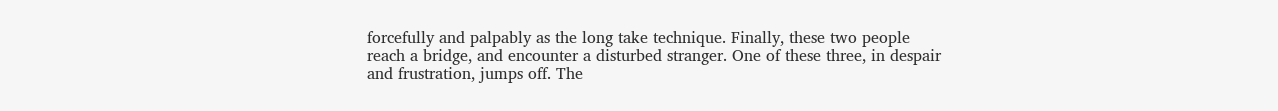forcefully and palpably as the long take technique. Finally, these two people reach a bridge, and encounter a disturbed stranger. One of these three, in despair and frustration, jumps off. The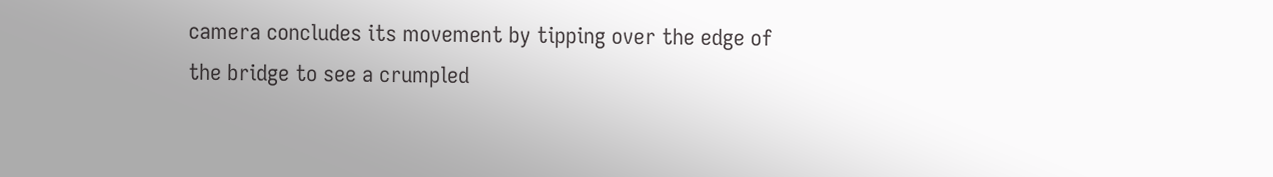camera concludes its movement by tipping over the edge of the bridge to see a crumpled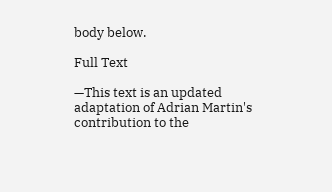body below.

Full Text

—This text is an updated adaptation of Adrian Martin's contribution to the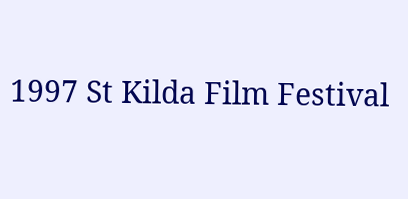1997 St Kilda Film Festival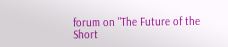forum on "The Future of the Short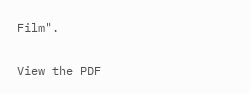Film".

View the PDF